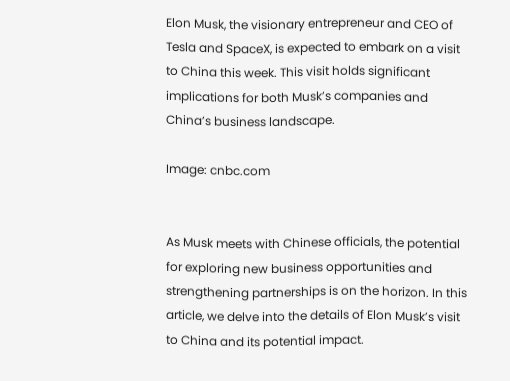Elon Musk, the visionary entrepreneur and CEO of Tesla and SpaceX, is expected to embark on a visit to China this week. This visit holds significant implications for both Musk’s companies and China’s business landscape.

Image: cnbc.com


As Musk meets with Chinese officials, the potential for exploring new business opportunities and strengthening partnerships is on the horizon. In this article, we delve into the details of Elon Musk’s visit to China and its potential impact.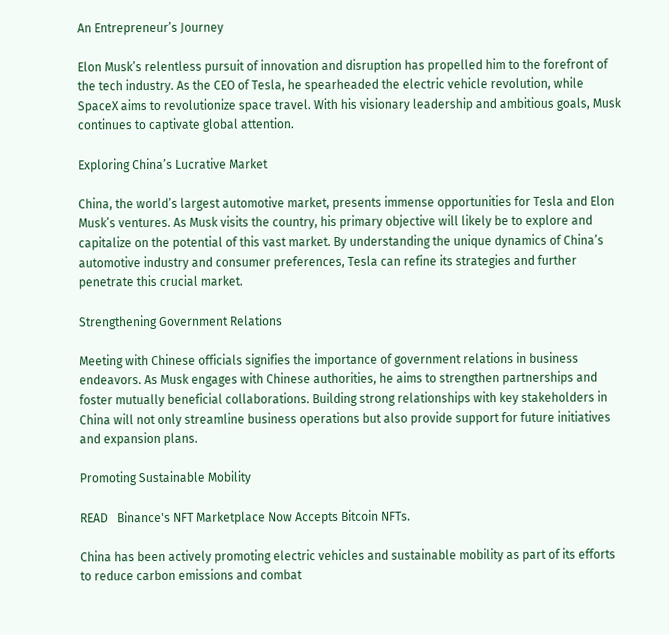An Entrepreneur’s Journey

Elon Musk’s relentless pursuit of innovation and disruption has propelled him to the forefront of the tech industry. As the CEO of Tesla, he spearheaded the electric vehicle revolution, while SpaceX aims to revolutionize space travel. With his visionary leadership and ambitious goals, Musk continues to captivate global attention.

Exploring China’s Lucrative Market

China, the world’s largest automotive market, presents immense opportunities for Tesla and Elon Musk’s ventures. As Musk visits the country, his primary objective will likely be to explore and capitalize on the potential of this vast market. By understanding the unique dynamics of China’s automotive industry and consumer preferences, Tesla can refine its strategies and further penetrate this crucial market.

Strengthening Government Relations

Meeting with Chinese officials signifies the importance of government relations in business endeavors. As Musk engages with Chinese authorities, he aims to strengthen partnerships and foster mutually beneficial collaborations. Building strong relationships with key stakeholders in China will not only streamline business operations but also provide support for future initiatives and expansion plans.

Promoting Sustainable Mobility

READ   Binance's NFT Marketplace Now Accepts Bitcoin NFTs.

China has been actively promoting electric vehicles and sustainable mobility as part of its efforts to reduce carbon emissions and combat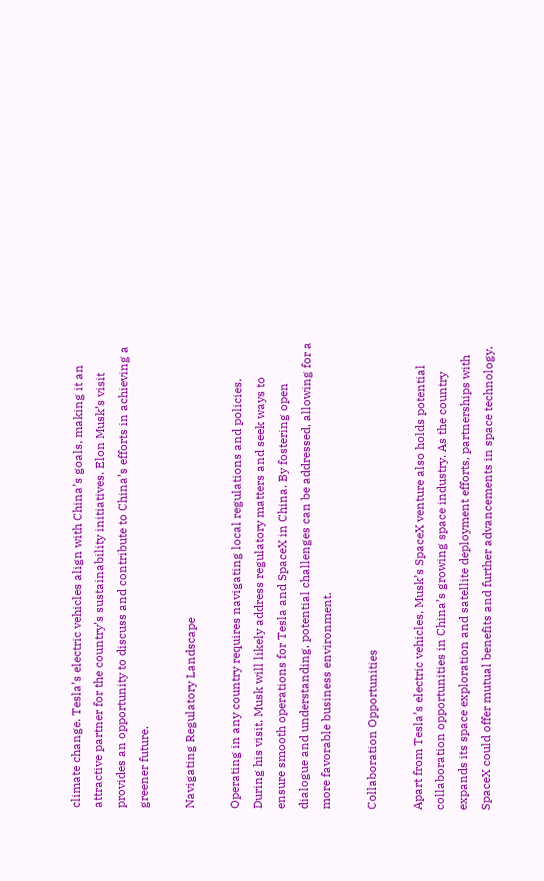climate change. Tesla’s electric vehicles align with China’s goals, making it an attractive partner for the country’s sustainability initiatives. Elon Musk’s visit provides an opportunity to discuss and contribute to China’s efforts in achieving a greener future.

Navigating Regulatory Landscape

Operating in any country requires navigating local regulations and policies. During his visit, Musk will likely address regulatory matters and seek ways to ensure smooth operations for Tesla and SpaceX in China. By fostering open dialogue and understanding, potential challenges can be addressed, allowing for a more favorable business environment.

Collaboration Opportunities

Apart from Tesla’s electric vehicles, Musk’s SpaceX venture also holds potential collaboration opportunities in China’s growing space industry. As the country expands its space exploration and satellite deployment efforts, partnerships with SpaceX could offer mutual benefits and further advancements in space technology.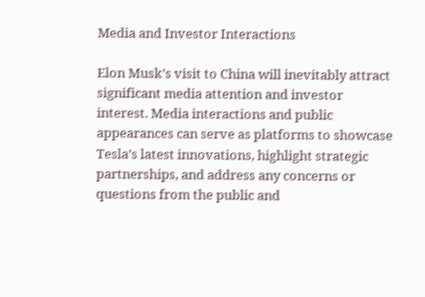Media and Investor Interactions

Elon Musk’s visit to China will inevitably attract significant media attention and investor interest. Media interactions and public appearances can serve as platforms to showcase Tesla’s latest innovations, highlight strategic partnerships, and address any concerns or questions from the public and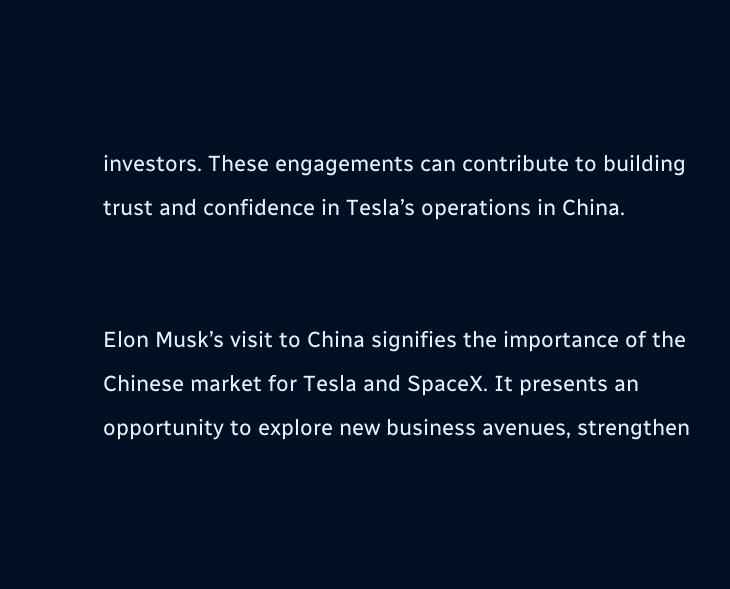investors. These engagements can contribute to building trust and confidence in Tesla’s operations in China.


Elon Musk’s visit to China signifies the importance of the Chinese market for Tesla and SpaceX. It presents an opportunity to explore new business avenues, strengthen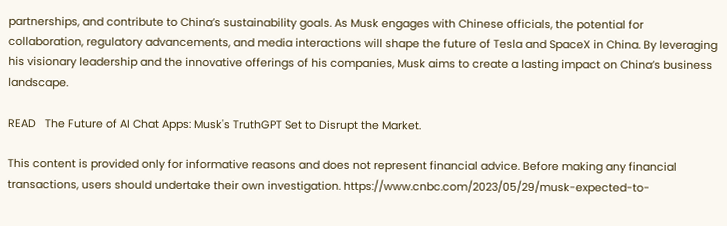partnerships, and contribute to China’s sustainability goals. As Musk engages with Chinese officials, the potential for collaboration, regulatory advancements, and media interactions will shape the future of Tesla and SpaceX in China. By leveraging his visionary leadership and the innovative offerings of his companies, Musk aims to create a lasting impact on China’s business landscape.

READ   The Future of AI Chat Apps: Musk's TruthGPT Set to Disrupt the Market.

This content is provided only for informative reasons and does not represent financial advice. Before making any financial transactions, users should undertake their own investigation. https://www.cnbc.com/2023/05/29/musk-expected-to-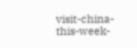visit-china-this-week-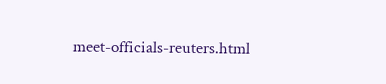meet-officials-reuters.html